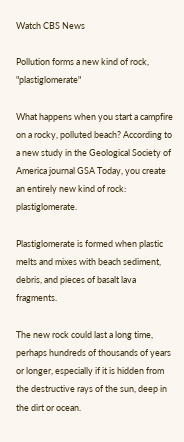Watch CBS News

Pollution forms a new kind of rock, "plastiglomerate"

What happens when you start a campfire on a rocky, polluted beach? According to a new study in the Geological Society of America journal GSA Today, you create an entirely new kind of rock: plastiglomerate.

Plastiglomerate is formed when plastic melts and mixes with beach sediment, debris, and pieces of basalt lava fragments.

The new rock could last a long time, perhaps hundreds of thousands of years or longer, especially if it is hidden from the destructive rays of the sun, deep in the dirt or ocean.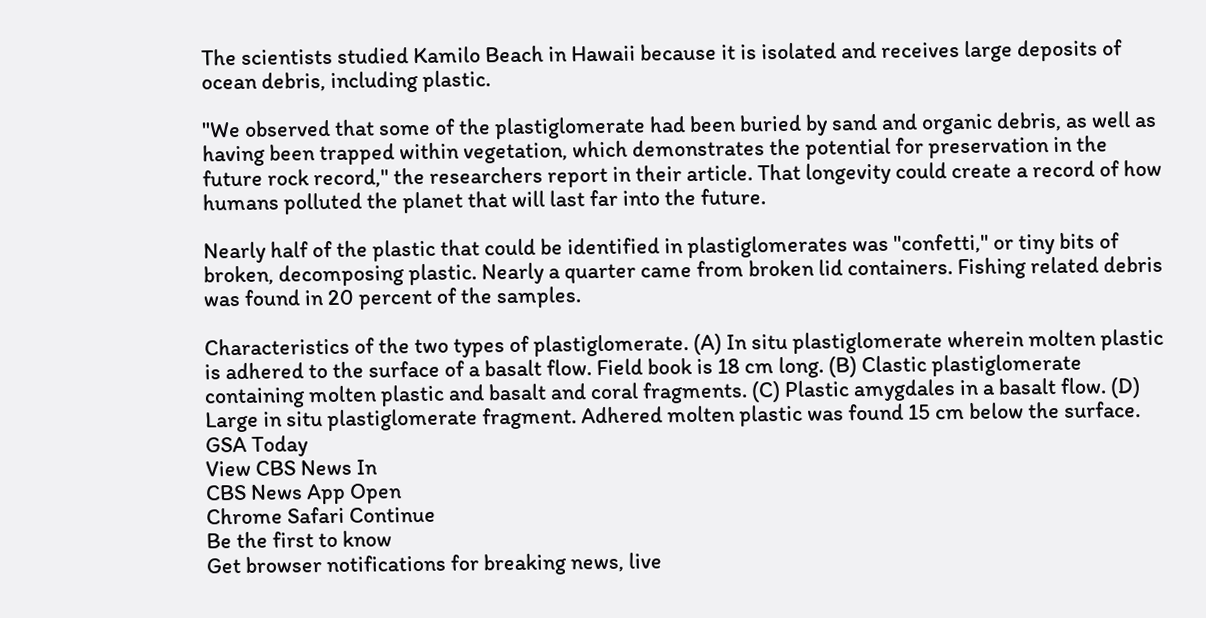The scientists studied Kamilo Beach in Hawaii because it is isolated and receives large deposits of ocean debris, including plastic.

"We observed that some of the plastiglomerate had been buried by sand and organic debris, as well as having been trapped within vegetation, which demonstrates the potential for preservation in the future rock record," the researchers report in their article. That longevity could create a record of how humans polluted the planet that will last far into the future.

Nearly half of the plastic that could be identified in plastiglomerates was "confetti," or tiny bits of broken, decomposing plastic. Nearly a quarter came from broken lid containers. Fishing related debris was found in 20 percent of the samples.

Characteristics of the two types of plastiglomerate. (A) In situ plastiglomerate wherein molten plastic is adhered to the surface of a basalt flow. Field book is 18 cm long. (B) Clastic plastiglomerate containing molten plastic and basalt and coral fragments. (C) Plastic amygdales in a basalt flow. (D) Large in situ plastiglomerate fragment. Adhered molten plastic was found 15 cm below the surface. GSA Today
View CBS News In
CBS News App Open
Chrome Safari Continue
Be the first to know
Get browser notifications for breaking news, live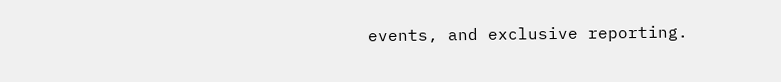events, and exclusive reporting.